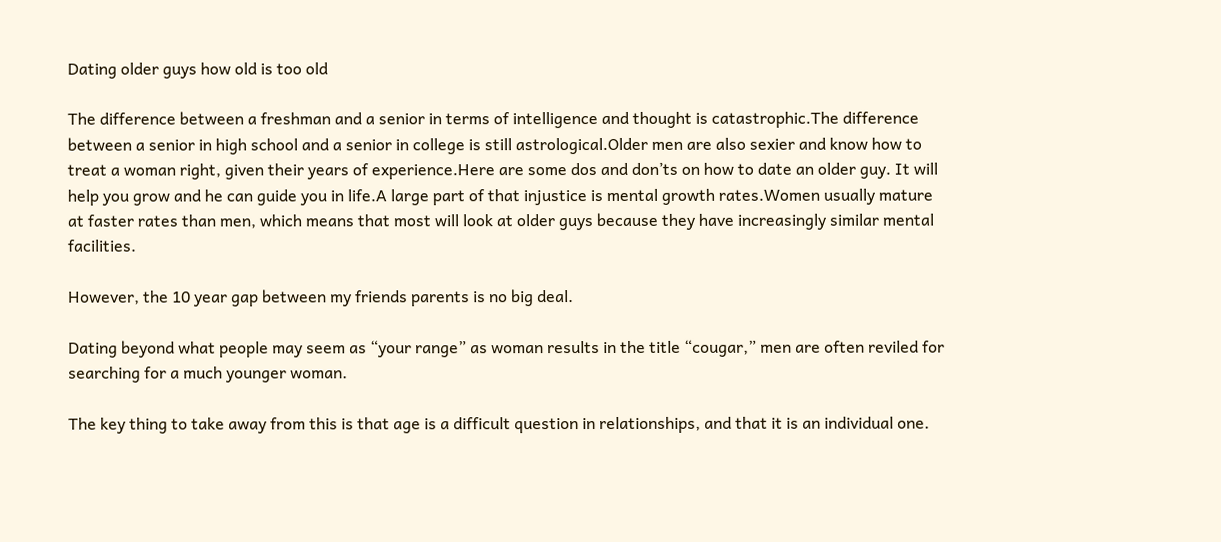Dating older guys how old is too old

The difference between a freshman and a senior in terms of intelligence and thought is catastrophic.The difference between a senior in high school and a senior in college is still astrological.Older men are also sexier and know how to treat a woman right, given their years of experience.Here are some dos and don’ts on how to date an older guy. It will help you grow and he can guide you in life.A large part of that injustice is mental growth rates.Women usually mature at faster rates than men, which means that most will look at older guys because they have increasingly similar mental facilities.

However, the 10 year gap between my friends parents is no big deal.

Dating beyond what people may seem as “your range” as woman results in the title “cougar,” men are often reviled for searching for a much younger woman.

The key thing to take away from this is that age is a difficult question in relationships, and that it is an individual one.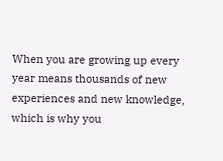When you are growing up every year means thousands of new experiences and new knowledge, which is why you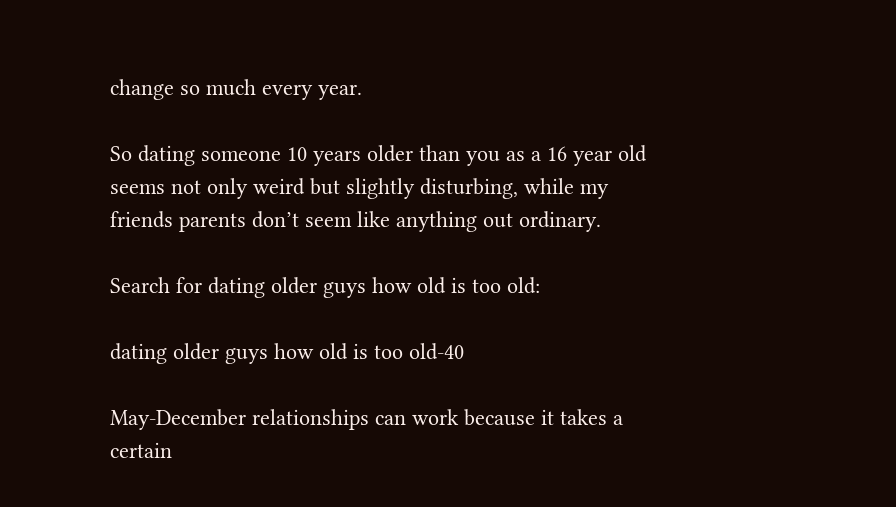change so much every year.

So dating someone 10 years older than you as a 16 year old seems not only weird but slightly disturbing, while my friends parents don’t seem like anything out ordinary.

Search for dating older guys how old is too old:

dating older guys how old is too old-40

May-December relationships can work because it takes a certain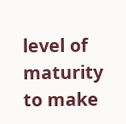level of maturity to make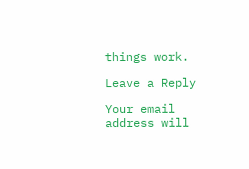things work.

Leave a Reply

Your email address will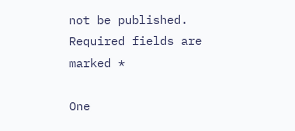not be published. Required fields are marked *

One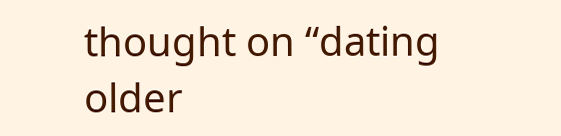thought on “dating older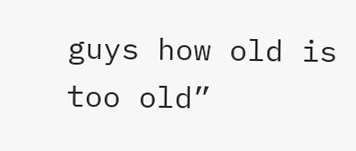guys how old is too old”